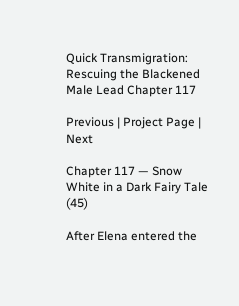Quick Transmigration: Rescuing the Blackened Male Lead Chapter 117

Previous | Project Page | Next

Chapter 117 — Snow White in a Dark Fairy Tale (45)

After Elena entered the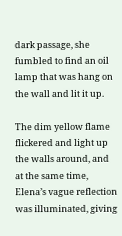dark passage, she fumbled to find an oil lamp that was hang on the wall and lit it up.

The dim yellow flame flickered and light up the walls around, and at the same time, Elena’s vague reflection was illuminated, giving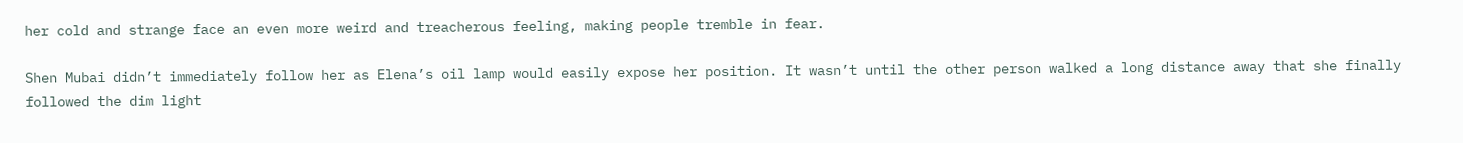her cold and strange face an even more weird and treacherous feeling, making people tremble in fear.

Shen Mubai didn’t immediately follow her as Elena’s oil lamp would easily expose her position. It wasn’t until the other person walked a long distance away that she finally followed the dim light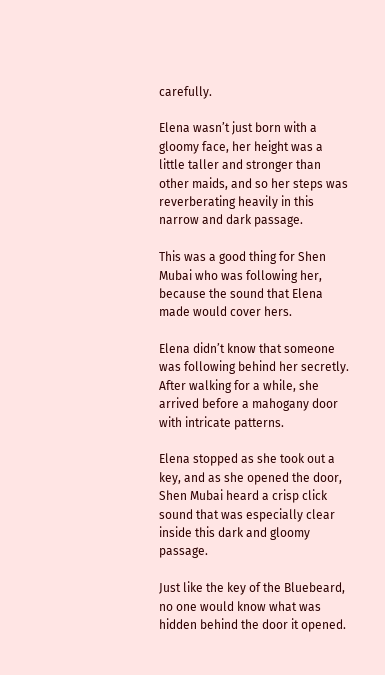carefully.

Elena wasn’t just born with a gloomy face, her height was a little taller and stronger than other maids, and so her steps was reverberating heavily in this narrow and dark passage.

This was a good thing for Shen Mubai who was following her, because the sound that Elena made would cover hers.

Elena didn’t know that someone was following behind her secretly. After walking for a while, she arrived before a mahogany door with intricate patterns.

Elena stopped as she took out a key, and as she opened the door, Shen Mubai heard a crisp click sound that was especially clear inside this dark and gloomy passage.

Just like the key of the Bluebeard, no one would know what was hidden behind the door it opened.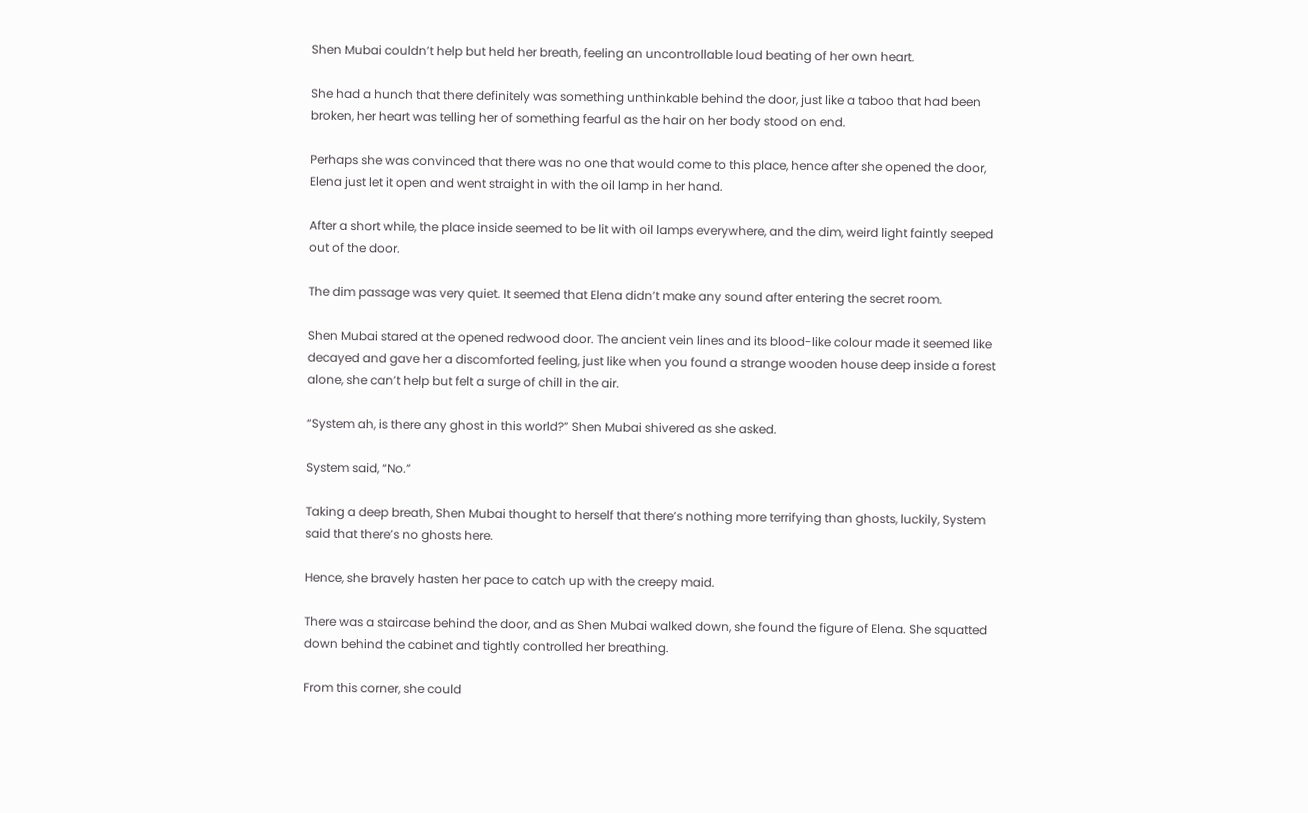Shen Mubai couldn’t help but held her breath, feeling an uncontrollable loud beating of her own heart.

She had a hunch that there definitely was something unthinkable behind the door, just like a taboo that had been broken, her heart was telling her of something fearful as the hair on her body stood on end.

Perhaps she was convinced that there was no one that would come to this place, hence after she opened the door, Elena just let it open and went straight in with the oil lamp in her hand.

After a short while, the place inside seemed to be lit with oil lamps everywhere, and the dim, weird light faintly seeped out of the door.

The dim passage was very quiet. It seemed that Elena didn’t make any sound after entering the secret room.

Shen Mubai stared at the opened redwood door. The ancient vein lines and its blood-like colour made it seemed like decayed and gave her a discomforted feeling, just like when you found a strange wooden house deep inside a forest alone, she can’t help but felt a surge of chill in the air.

“System ah, is there any ghost in this world?” Shen Mubai shivered as she asked.

System said, “No.”

Taking a deep breath, Shen Mubai thought to herself that there’s nothing more terrifying than ghosts, luckily, System said that there’s no ghosts here.

Hence, she bravely hasten her pace to catch up with the creepy maid.

There was a staircase behind the door, and as Shen Mubai walked down, she found the figure of Elena. She squatted down behind the cabinet and tightly controlled her breathing.

From this corner, she could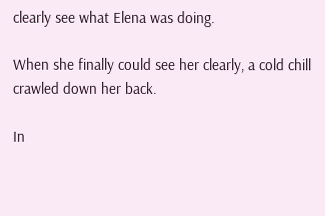clearly see what Elena was doing.

When she finally could see her clearly, a cold chill crawled down her back.

In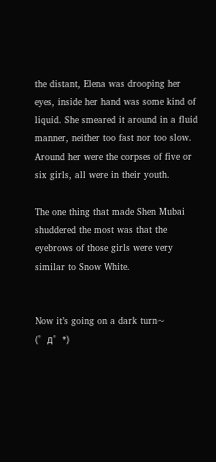the distant, Elena was drooping her eyes, inside her hand was some kind of liquid. She smeared it around in a fluid manner, neither too fast nor too slow. Around her were the corpses of five or six girls, all were in their youth.

The one thing that made Shen Mubai shuddered the most was that the eyebrows of those girls were very similar to Snow White.


Now it’s going on a dark turn~ (゜Д゜*)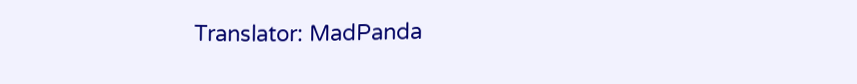Translator: MadPanda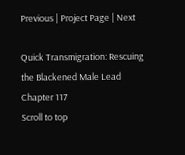Previous | Project Page | Next

Quick Transmigration: Rescuing the Blackened Male Lead Chapter 117
Scroll to top